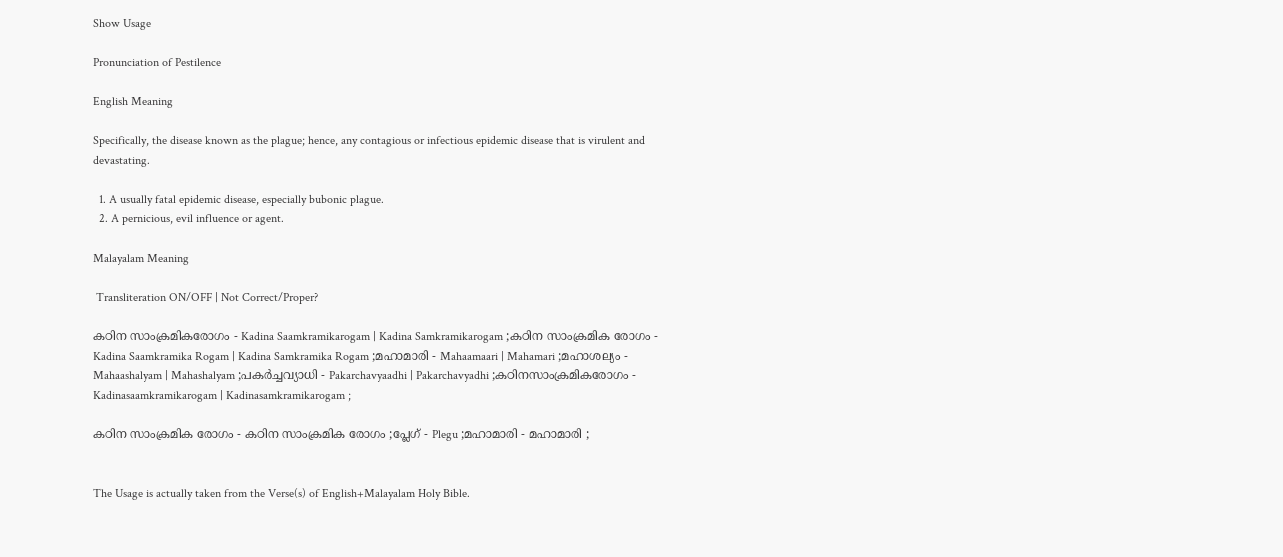Show Usage

Pronunciation of Pestilence

English Meaning

Specifically, the disease known as the plague; hence, any contagious or infectious epidemic disease that is virulent and devastating.

  1. A usually fatal epidemic disease, especially bubonic plague.
  2. A pernicious, evil influence or agent.

Malayalam Meaning

 Transliteration ON/OFF | Not Correct/Proper?

കഠിന സാംക്രമികരോഗം - Kadina Saamkramikarogam | Kadina Samkramikarogam ;കഠിന സാംക്രമിക രോഗം - Kadina Saamkramika Rogam | Kadina Samkramika Rogam ;മഹാമാരി - Mahaamaari | Mahamari ;മഹാശല്യം - Mahaashalyam | Mahashalyam ;പകര്‍ച്ചവ്യാധി - Pakarchavyaadhi | Pakarchavyadhi ;കഠിനസാംക്രമികരോഗം - Kadinasaamkramikarogam | Kadinasamkramikarogam ;

കഠിന സാംക്രമിക രോഗം - കഠിന സാംക്രമിക രോഗം ;പ്ലേഗ് - Plegu ;മഹാമാരി - മഹാമാരി ;


The Usage is actually taken from the Verse(s) of English+Malayalam Holy Bible.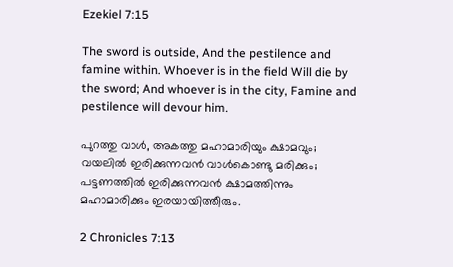Ezekiel 7:15

The sword is outside, And the pestilence and famine within. Whoever is in the field Will die by the sword; And whoever is in the city, Famine and pestilence will devour him.

പുറത്തു വാൾ, അകത്തു മഹാമാരിയും ക്ഷാമവും; വയലിൽ ഇരിക്കുന്നവൻ വാൾകൊണ്ടു മരിക്കും; പട്ടണത്തിൽ ഇരിക്കുന്നവൻ ക്ഷാമത്തിന്നും മഹാമാരിക്കും ഇരയായിത്തീരും.

2 Chronicles 7:13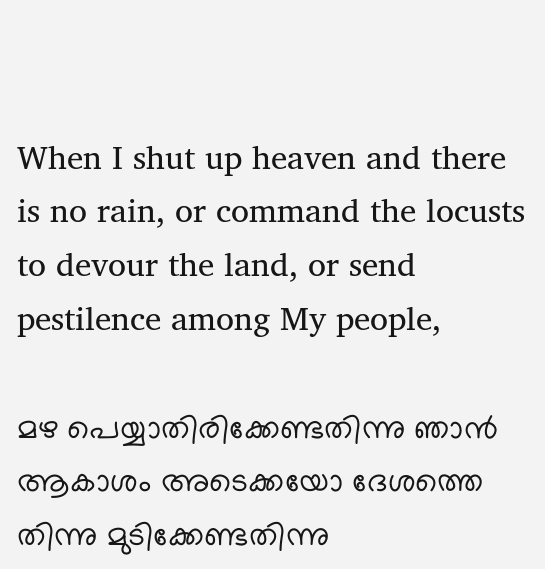When I shut up heaven and there is no rain, or command the locusts to devour the land, or send pestilence among My people,

മഴ പെയ്യാതിരിക്കേണ്ടതിന്നു ഞാൻ ആകാശം അടെക്കയോ ദേശത്തെ തിന്നു മുടിക്കേണ്ടതിന്നു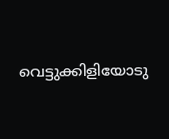വെട്ടുക്കിളിയോടു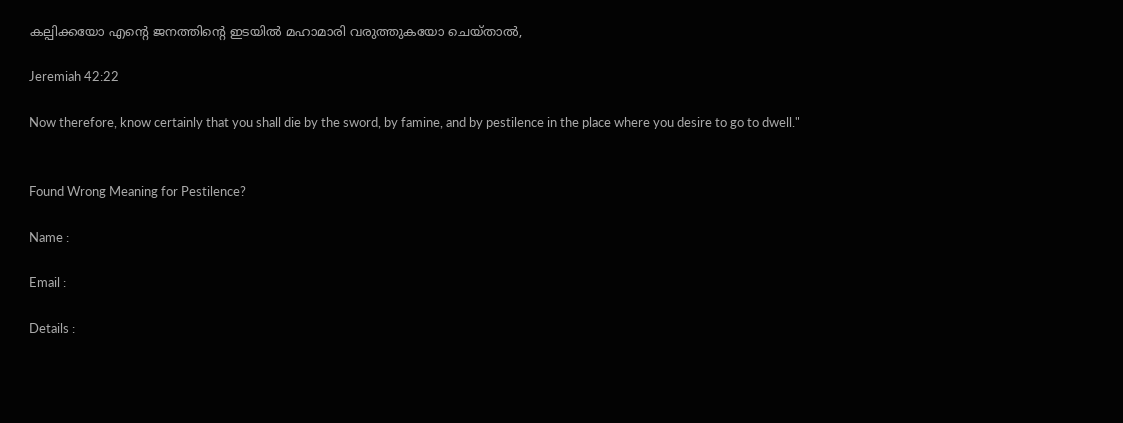കല്പിക്കയോ എന്റെ ജനത്തിന്റെ ഇടയിൽ മഹാമാരി വരുത്തുകയോ ചെയ്താൽ,

Jeremiah 42:22

Now therefore, know certainly that you shall die by the sword, by famine, and by pestilence in the place where you desire to go to dwell."


Found Wrong Meaning for Pestilence?

Name :

Email :

Details :